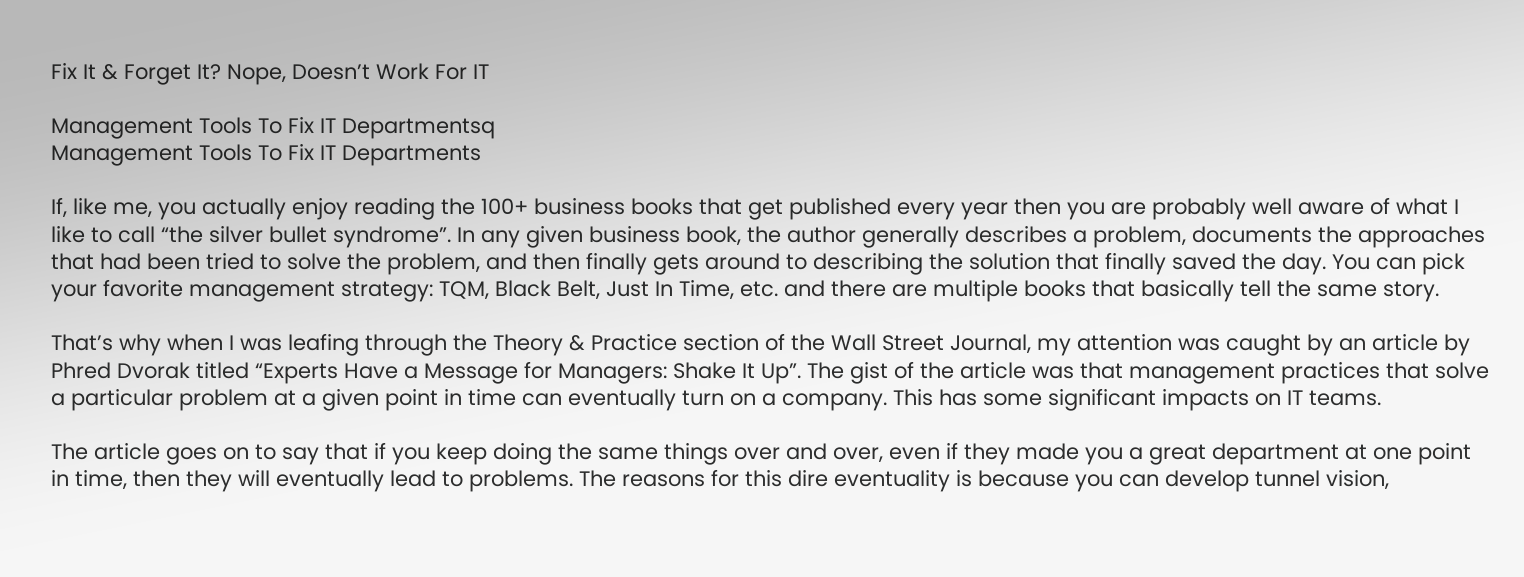Fix It & Forget It? Nope, Doesn’t Work For IT

Management Tools To Fix IT Departmentsq
Management Tools To Fix IT Departments

If, like me, you actually enjoy reading the 100+ business books that get published every year then you are probably well aware of what I like to call “the silver bullet syndrome”. In any given business book, the author generally describes a problem, documents the approaches that had been tried to solve the problem, and then finally gets around to describing the solution that finally saved the day. You can pick your favorite management strategy: TQM, Black Belt, Just In Time, etc. and there are multiple books that basically tell the same story.

That’s why when I was leafing through the Theory & Practice section of the Wall Street Journal, my attention was caught by an article by Phred Dvorak titled “Experts Have a Message for Managers: Shake It Up”. The gist of the article was that management practices that solve a particular problem at a given point in time can eventually turn on a company. This has some significant impacts on IT teams.

The article goes on to say that if you keep doing the same things over and over, even if they made you a great department at one point in time, then they will eventually lead to problems. The reasons for this dire eventuality is because you can develop tunnel vision,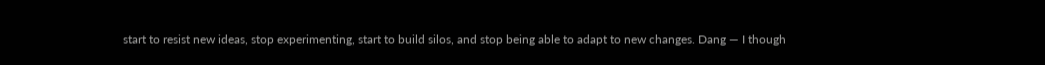start to resist new ideas, stop experimenting, start to build silos, and stop being able to adapt to new changes. Dang — I though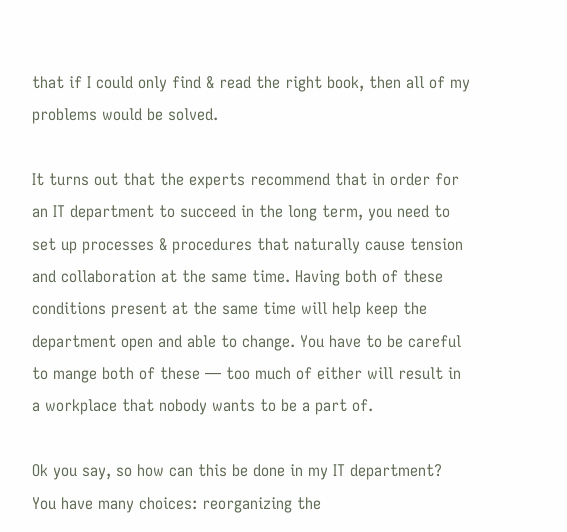that if I could only find & read the right book, then all of my problems would be solved.

It turns out that the experts recommend that in order for an IT department to succeed in the long term, you need to set up processes & procedures that naturally cause tension and collaboration at the same time. Having both of these conditions present at the same time will help keep the department open and able to change. You have to be careful to mange both of these — too much of either will result in a workplace that nobody wants to be a part of.

Ok you say, so how can this be done in my IT department? You have many choices: reorganizing the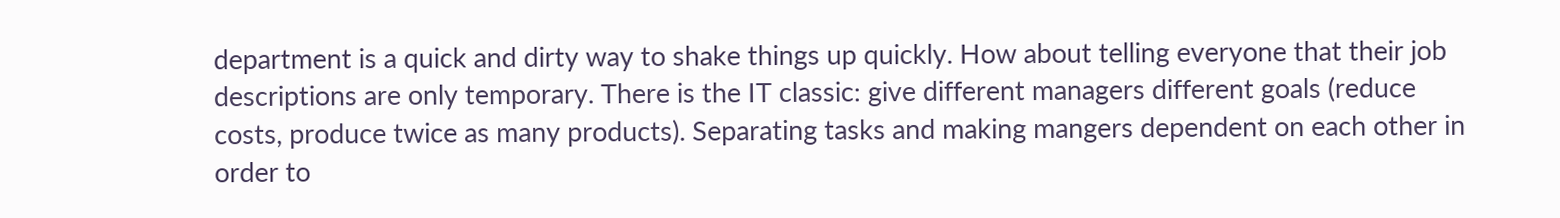department is a quick and dirty way to shake things up quickly. How about telling everyone that their job descriptions are only temporary. There is the IT classic: give different managers different goals (reduce costs, produce twice as many products). Separating tasks and making mangers dependent on each other in order to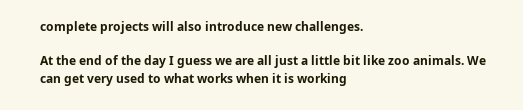complete projects will also introduce new challenges.

At the end of the day I guess we are all just a little bit like zoo animals. We can get very used to what works when it is working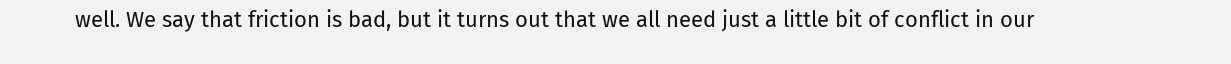well. We say that friction is bad, but it turns out that we all need just a little bit of conflict in our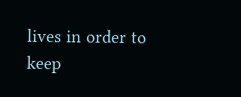lives in order to keep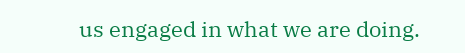us engaged in what we are doing.